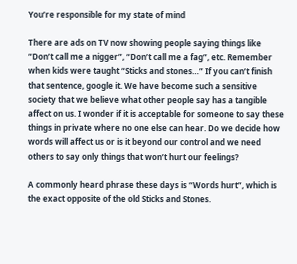You’re responsible for my state of mind

There are ads on TV now showing people saying things like “Don’t call me a nigger”, “Don’t call me a fag”, etc. Remember when kids were taught “Sticks and stones…” If you can’t finish that sentence, google it. We have become such a sensitive society that we believe what other people say has a tangible affect on us. I wonder if it is acceptable for someone to say these things in private where no one else can hear. Do we decide how words will affect us or is it beyond our control and we need others to say only things that won’t hurt our feelings?

A commonly heard phrase these days is “Words hurt”, which is the exact opposite of the old Sticks and Stones.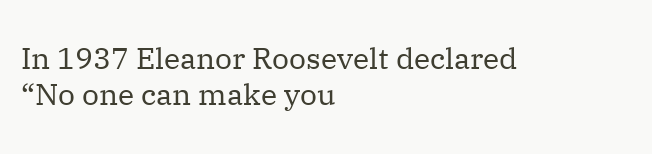In 1937 Eleanor Roosevelt declared “No one can make you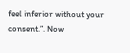feel inferior without your consent.”. Now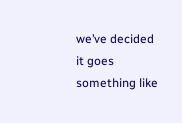we’ve decided it goes something like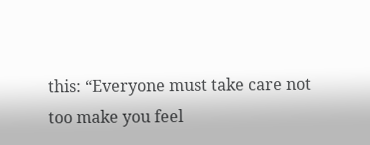this: “Everyone must take care not too make you feel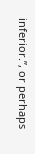inferior.”, or perhaps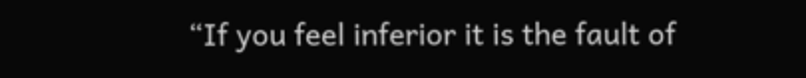“If you feel inferior it is the fault of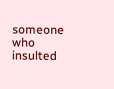someone who insulted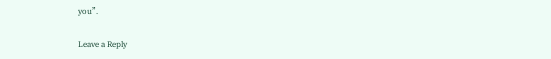you”.

Leave a Reply